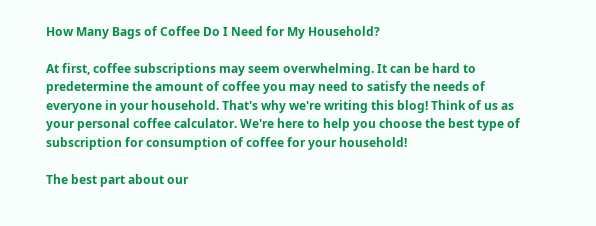How Many Bags of Coffee Do I Need for My Household?

At first, coffee subscriptions may seem overwhelming. It can be hard to predetermine the amount of coffee you may need to satisfy the needs of everyone in your household. That's why we're writing this blog! Think of us as your personal coffee calculator. We're here to help you choose the best type of subscription for consumption of coffee for your household!

The best part about our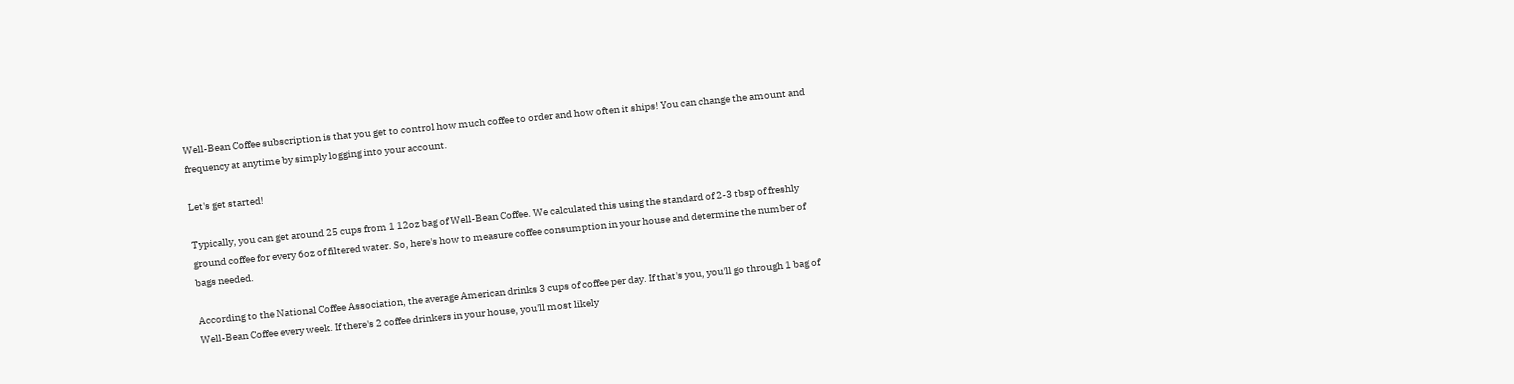Well-Bean Coffee subscription is that you get to control how much coffee to order and how often it ships! You can change the amount and frequency at anytime by simply logging into your account.

Let's get started!

Typically, you can get around 25 cups from 1 12oz bag of Well-Bean Coffee. We calculated this using the standard of 2-3 tbsp of freshly ground coffee for every 6oz of filtered water. So, here's how to measure coffee consumption in your house and determine the number of bags needed.

According to the National Coffee Association, the average American drinks 3 cups of coffee per day. If that's you, you'll go through 1 bag of Well-Bean Coffee every week. If there's 2 coffee drinkers in your house, you'll most likely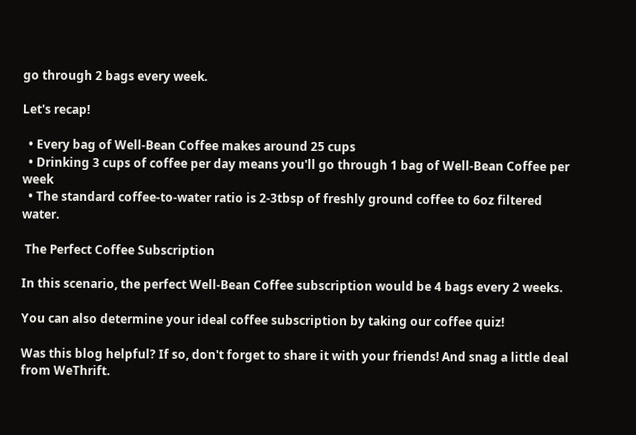go through 2 bags every week.

Let's recap!

  • Every bag of Well-Bean Coffee makes around 25 cups
  • Drinking 3 cups of coffee per day means you'll go through 1 bag of Well-Bean Coffee per week
  • The standard coffee-to-water ratio is 2-3tbsp of freshly ground coffee to 6oz filtered water.

 The Perfect Coffee Subscription

In this scenario, the perfect Well-Bean Coffee subscription would be 4 bags every 2 weeks.

You can also determine your ideal coffee subscription by taking our coffee quiz!

Was this blog helpful? If so, don't forget to share it with your friends! And snag a little deal from WeThrift.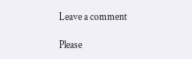Leave a comment

Please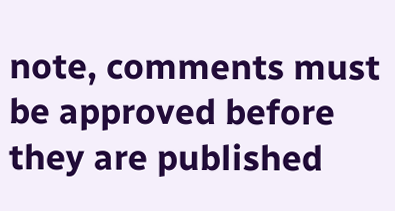note, comments must be approved before they are published